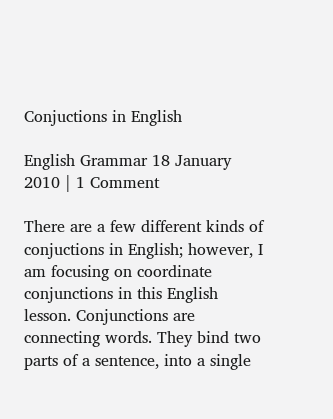Conjuctions in English

English Grammar 18 January 2010 | 1 Comment

There are a few different kinds of conjuctions in English; however, I am focusing on coordinate conjunctions in this English lesson. Conjunctions are connecting words. They bind two parts of a sentence, into a single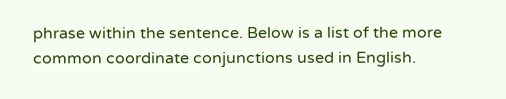phrase within the sentence. Below is a list of the more common coordinate conjunctions used in English.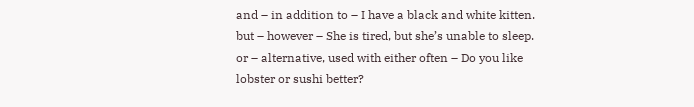and – in addition to – I have a black and white kitten.
but – however – She is tired, but she’s unable to sleep.
or – alternative, used with either often – Do you like lobster or sushi better?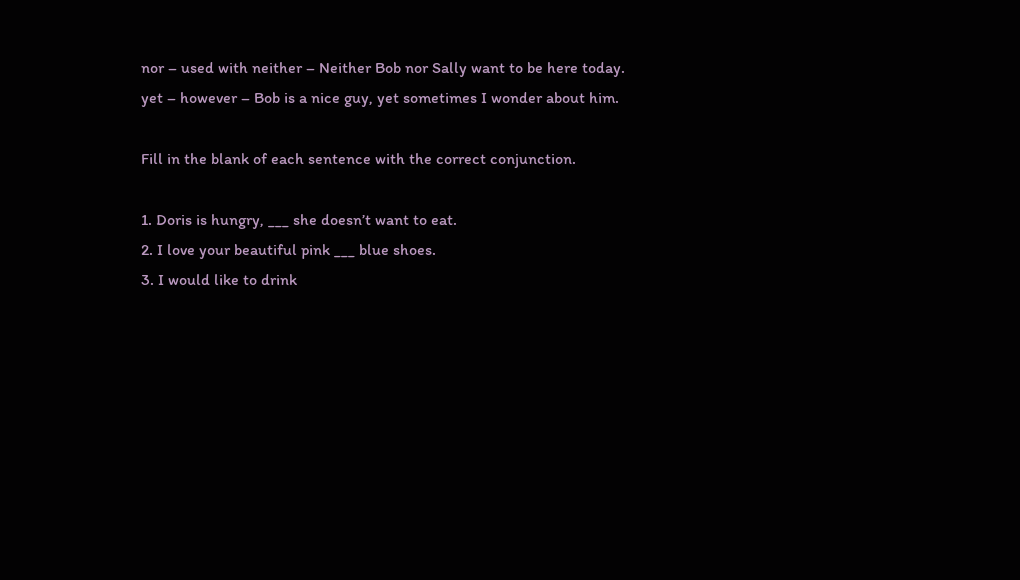nor – used with neither – Neither Bob nor Sally want to be here today.
yet – however – Bob is a nice guy, yet sometimes I wonder about him.

Fill in the blank of each sentence with the correct conjunction.

1. Doris is hungry, ___ she doesn’t want to eat.
2. I love your beautiful pink ___ blue shoes.
3. I would like to drink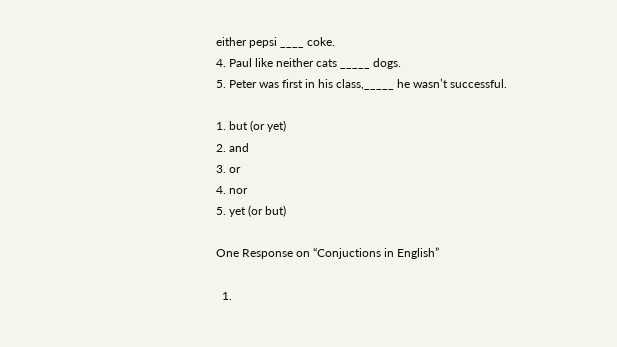either pepsi ____ coke.
4. Paul like neither cats _____ dogs.
5. Peter was first in his class,_____ he wasn’t successful.

1. but (or yet)
2. and
3. or
4. nor
5. yet (or but)

One Response on “Conjuctions in English”

  1.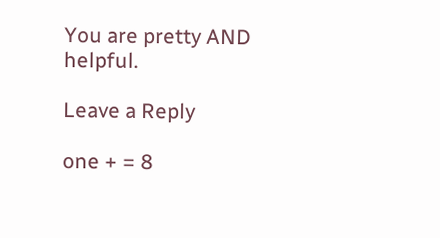You are pretty AND helpful.

Leave a Reply

one + = 8